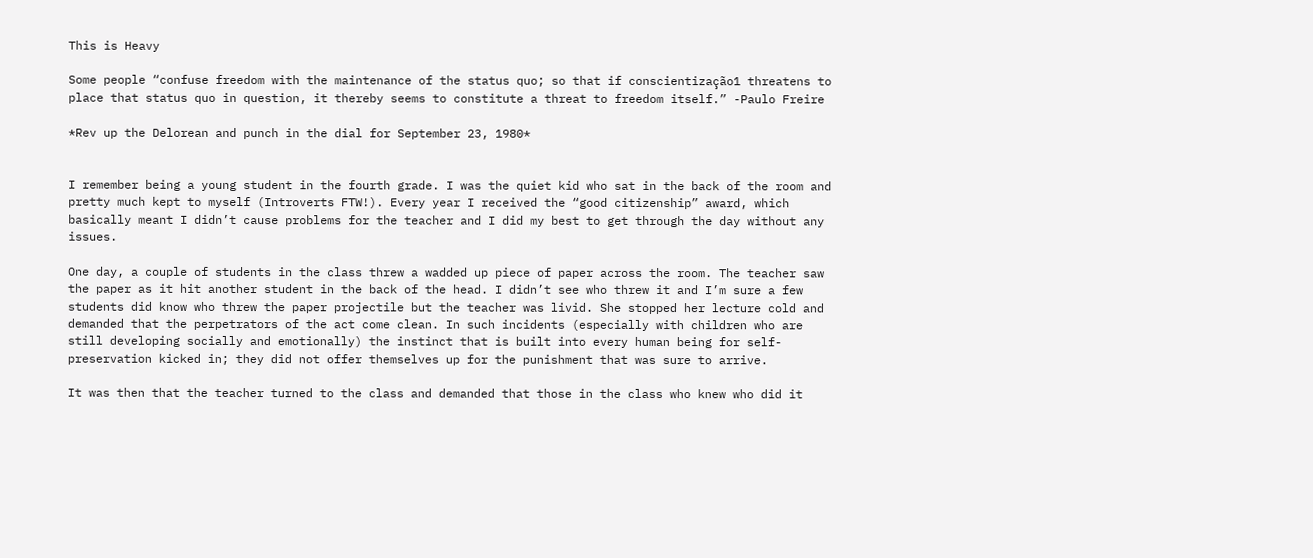This is Heavy

Some people “confuse freedom with the maintenance of the status quo; so that if conscientização1 threatens to place that status quo in question, it thereby seems to constitute a threat to freedom itself.” -Paulo Freire

*Rev up the Delorean and punch in the dial for September 23, 1980*


I remember being a young student in the fourth grade. I was the quiet kid who sat in the back of the room and pretty much kept to myself (Introverts FTW!). Every year I received the “good citizenship” award, which basically meant I didn’t cause problems for the teacher and I did my best to get through the day without any issues.

One day, a couple of students in the class threw a wadded up piece of paper across the room. The teacher saw the paper as it hit another student in the back of the head. I didn’t see who threw it and I’m sure a few students did know who threw the paper projectile but the teacher was livid. She stopped her lecture cold and demanded that the perpetrators of the act come clean. In such incidents (especially with children who are still developing socially and emotionally) the instinct that is built into every human being for self-preservation kicked in; they did not offer themselves up for the punishment that was sure to arrive.

It was then that the teacher turned to the class and demanded that those in the class who knew who did it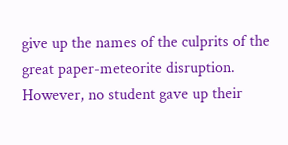give up the names of the culprits of the great paper-meteorite disruption. However, no student gave up their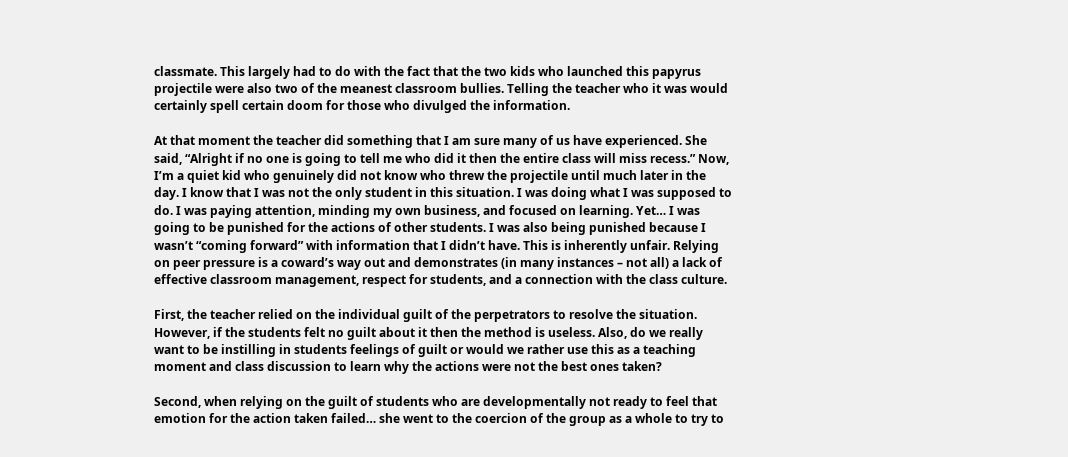classmate. This largely had to do with the fact that the two kids who launched this papyrus projectile were also two of the meanest classroom bullies. Telling the teacher who it was would certainly spell certain doom for those who divulged the information.

At that moment the teacher did something that I am sure many of us have experienced. She said, “Alright if no one is going to tell me who did it then the entire class will miss recess.” Now, I’m a quiet kid who genuinely did not know who threw the projectile until much later in the day. I know that I was not the only student in this situation. I was doing what I was supposed to do. I was paying attention, minding my own business, and focused on learning. Yet… I was going to be punished for the actions of other students. I was also being punished because I wasn’t “coming forward” with information that I didn’t have. This is inherently unfair. Relying on peer pressure is a coward’s way out and demonstrates (in many instances – not all) a lack of effective classroom management, respect for students, and a connection with the class culture.

First, the teacher relied on the individual guilt of the perpetrators to resolve the situation. However, if the students felt no guilt about it then the method is useless. Also, do we really want to be instilling in students feelings of guilt or would we rather use this as a teaching moment and class discussion to learn why the actions were not the best ones taken?

Second, when relying on the guilt of students who are developmentally not ready to feel that emotion for the action taken failed… she went to the coercion of the group as a whole to try to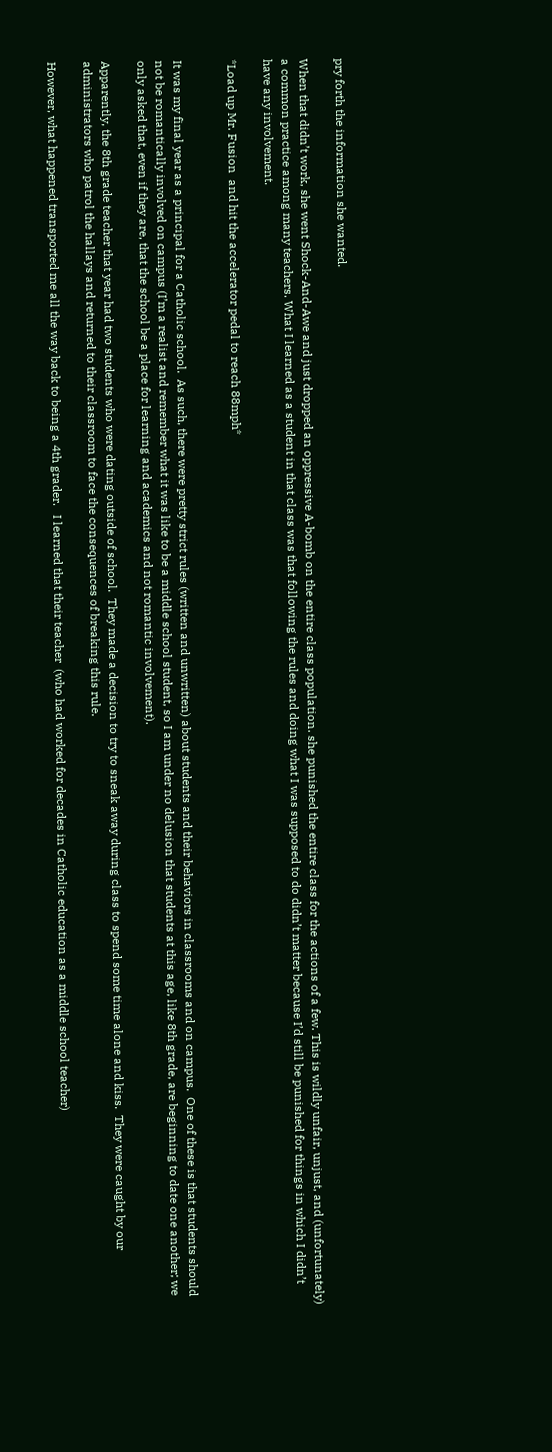pry forth the information she wanted.

When that didn’t work, she went Shock-And-Awe and just dropped an oppressive A-bomb on the entire class population. she punished the entire class for the actions of a few. This is wildly unfair, unjust, and (unfortunately) a common practice among many teachers. What I learned as a student in that class was that following the rules and doing what I was supposed to do didn’t matter because I’d still be punished for things in which I didn’t have any involvement.

*Load up Mr. Fusion  and hit the accelerator pedal to reach 88mph*


It was my final year as a principal for a Catholic school.  As such, there were pretty strict rules (written and unwritten) about students and their behaviors in classrooms and on campus.  One of these is that students should not be romantically involved on campus (I’m a realist and remember what it was like to be a middle school student, so I am under no delusion that students at this age, like 8th grade, are beginning to date one another; we only asked that, even if they are, that the school be a place for learning and academics and not romantic involvement).

Apparently, the 8th grade teacher that year had two students who were dating outside of school.  They made a decision to try to sneak away during class to spend some time alone and kiss.  They were caught by our administrators who patrol the hallays and returned to their classroom to face the consequences of breaking this rule.

However, what happened transported me all the way back to being a 4th grader.   I learned that their teacher  (who had worked for decades in Catholic education as a middle school teacher)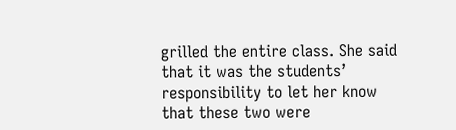grilled the entire class. She said that it was the students’ responsibility to let her know that these two were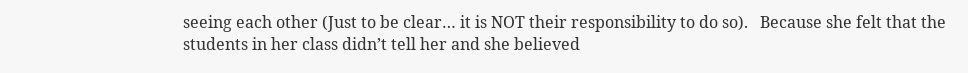seeing each other (Just to be clear… it is NOT their responsibility to do so).   Because she felt that the students in her class didn’t tell her and she believed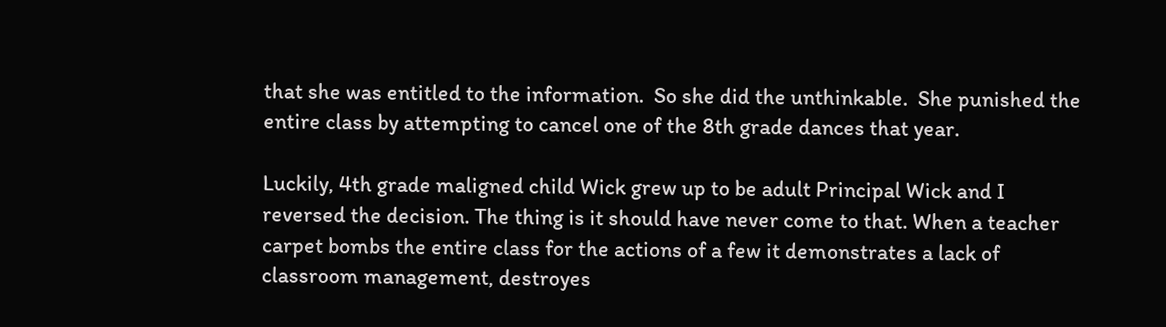that she was entitled to the information.  So she did the unthinkable.  She punished the entire class by attempting to cancel one of the 8th grade dances that year.

Luckily, 4th grade maligned child Wick grew up to be adult Principal Wick and I reversed the decision. The thing is it should have never come to that. When a teacher carpet bombs the entire class for the actions of a few it demonstrates a lack of classroom management, destroyes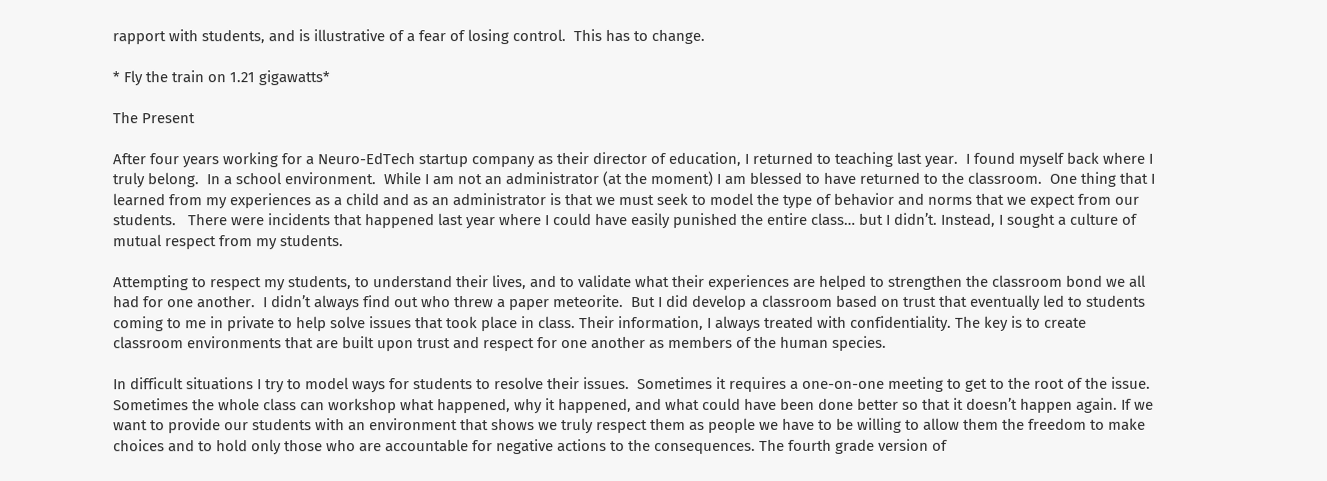rapport with students, and is illustrative of a fear of losing control.  This has to change.

* Fly the train on 1.21 gigawatts*

The Present

After four years working for a Neuro-EdTech startup company as their director of education, I returned to teaching last year.  I found myself back where I truly belong.  In a school environment.  While I am not an administrator (at the moment) I am blessed to have returned to the classroom.  One thing that I learned from my experiences as a child and as an administrator is that we must seek to model the type of behavior and norms that we expect from our students.   There were incidents that happened last year where I could have easily punished the entire class… but I didn’t. Instead, I sought a culture of mutual respect from my students.

Attempting to respect my students, to understand their lives, and to validate what their experiences are helped to strengthen the classroom bond we all had for one another.  I didn’t always find out who threw a paper meteorite.  But I did develop a classroom based on trust that eventually led to students coming to me in private to help solve issues that took place in class. Their information, I always treated with confidentiality. The key is to create classroom environments that are built upon trust and respect for one another as members of the human species.

In difficult situations I try to model ways for students to resolve their issues.  Sometimes it requires a one-on-one meeting to get to the root of the issue.  Sometimes the whole class can workshop what happened, why it happened, and what could have been done better so that it doesn’t happen again. If we want to provide our students with an environment that shows we truly respect them as people we have to be willing to allow them the freedom to make choices and to hold only those who are accountable for negative actions to the consequences. The fourth grade version of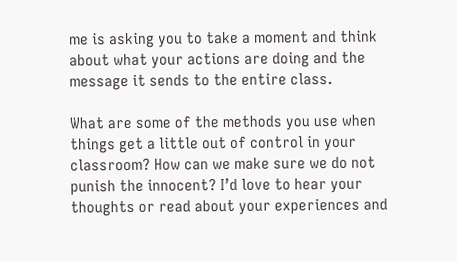me is asking you to take a moment and think about what your actions are doing and the message it sends to the entire class.

What are some of the methods you use when things get a little out of control in your classroom? How can we make sure we do not punish the innocent? I’d love to hear your thoughts or read about your experiences and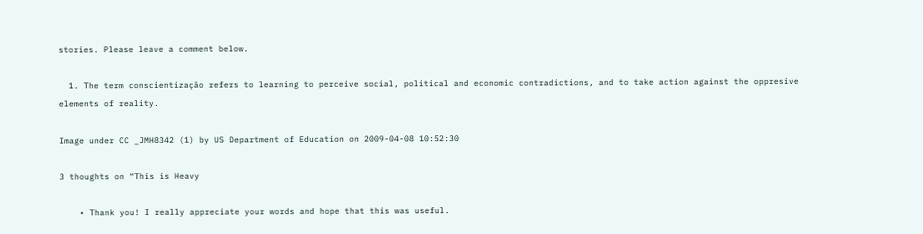stories. Please leave a comment below.

  1. The term conscientização refers to learning to perceive social, political and economic contradictions, and to take action against the oppresive elements of reality.

Image under CC _JMH8342 (1) by US Department of Education on 2009-04-08 10:52:30

3 thoughts on “This is Heavy

    • Thank you! I really appreciate your words and hope that this was useful.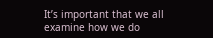It’s important that we all examine how we do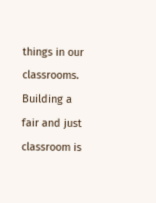things in our classrooms. Building a fair and just classroom is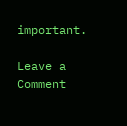important.

Leave a Comment